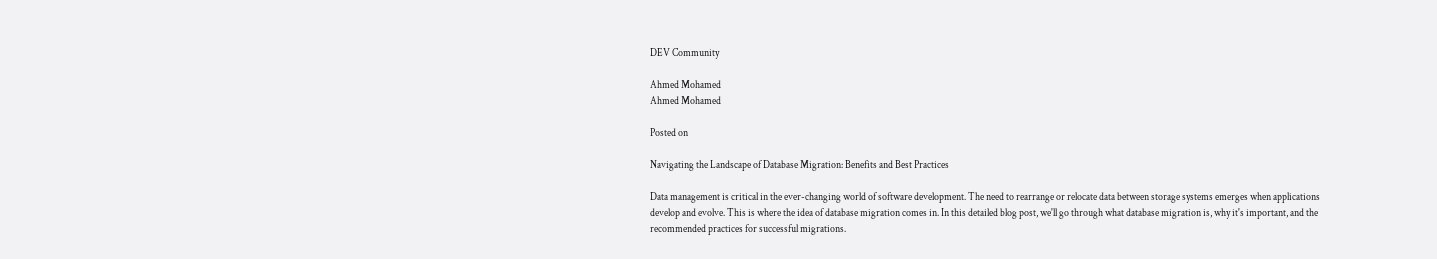DEV Community

Ahmed Mohamed
Ahmed Mohamed

Posted on

Navigating the Landscape of Database Migration: Benefits and Best Practices

Data management is critical in the ever-changing world of software development. The need to rearrange or relocate data between storage systems emerges when applications develop and evolve. This is where the idea of database migration comes in. In this detailed blog post, we'll go through what database migration is, why it's important, and the recommended practices for successful migrations.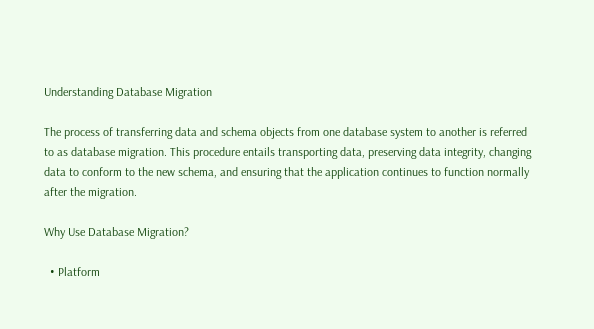Understanding Database Migration

The process of transferring data and schema objects from one database system to another is referred to as database migration. This procedure entails transporting data, preserving data integrity, changing data to conform to the new schema, and ensuring that the application continues to function normally after the migration.

Why Use Database Migration?

  • Platform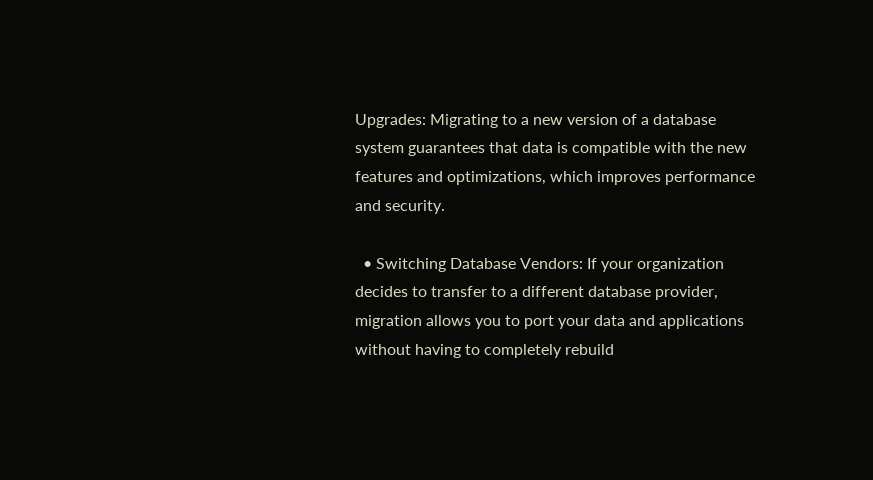Upgrades: Migrating to a new version of a database system guarantees that data is compatible with the new features and optimizations, which improves performance and security.

  • Switching Database Vendors: If your organization decides to transfer to a different database provider, migration allows you to port your data and applications without having to completely rebuild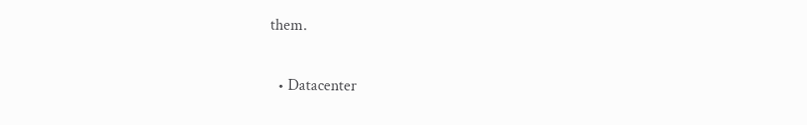them.

  • Datacenter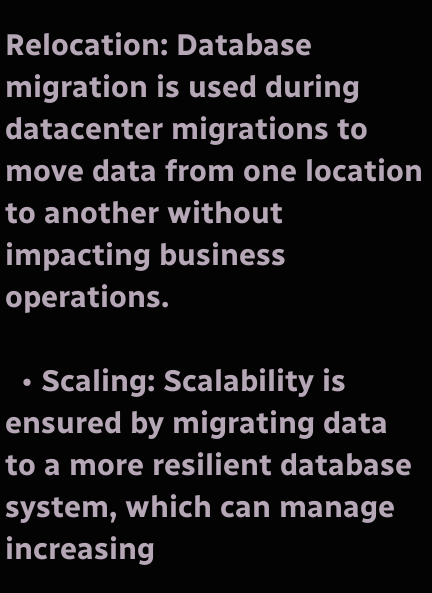Relocation: Database migration is used during datacenter migrations to move data from one location to another without impacting business operations.

  • Scaling: Scalability is ensured by migrating data to a more resilient database system, which can manage increasing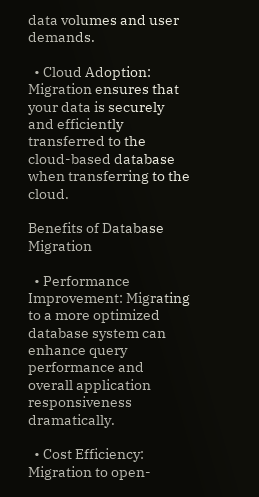data volumes and user demands.

  • Cloud Adoption: Migration ensures that your data is securely and efficiently transferred to the cloud-based database when transferring to the cloud.

Benefits of Database Migration

  • Performance Improvement: Migrating to a more optimized database system can enhance query performance and overall application responsiveness dramatically.

  • Cost Efficiency: Migration to open-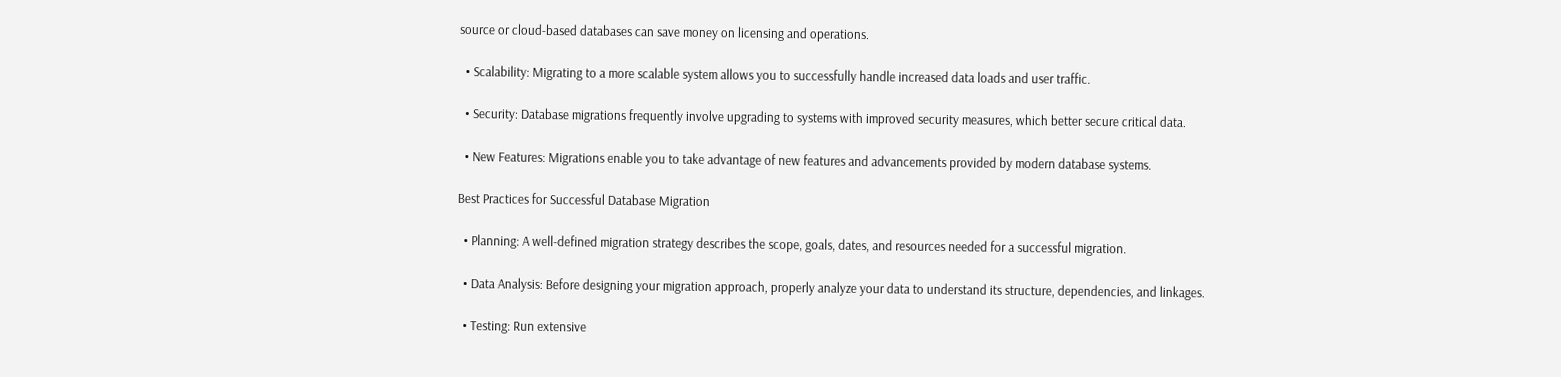source or cloud-based databases can save money on licensing and operations.

  • Scalability: Migrating to a more scalable system allows you to successfully handle increased data loads and user traffic.

  • Security: Database migrations frequently involve upgrading to systems with improved security measures, which better secure critical data.

  • New Features: Migrations enable you to take advantage of new features and advancements provided by modern database systems.

Best Practices for Successful Database Migration

  • Planning: A well-defined migration strategy describes the scope, goals, dates, and resources needed for a successful migration.

  • Data Analysis: Before designing your migration approach, properly analyze your data to understand its structure, dependencies, and linkages.

  • Testing: Run extensive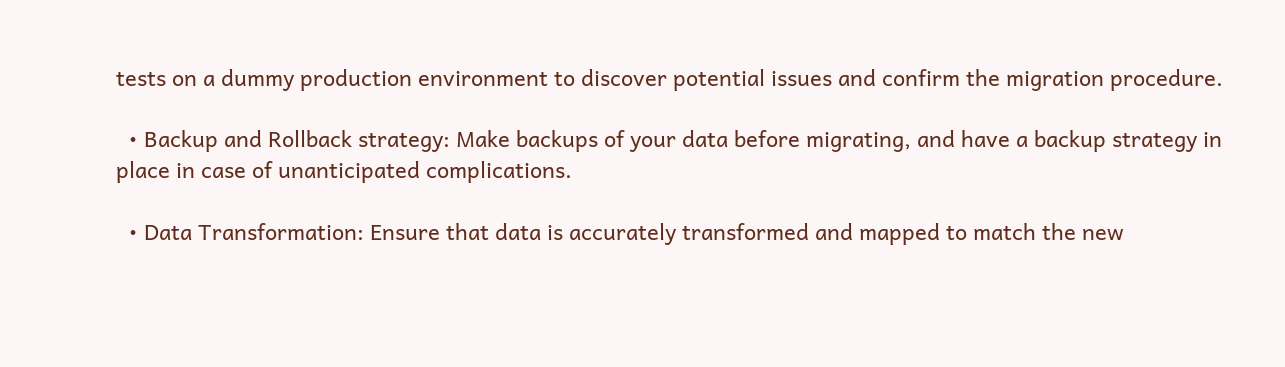tests on a dummy production environment to discover potential issues and confirm the migration procedure.

  • Backup and Rollback strategy: Make backups of your data before migrating, and have a backup strategy in place in case of unanticipated complications.

  • Data Transformation: Ensure that data is accurately transformed and mapped to match the new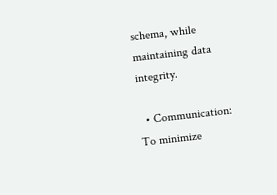schema, while maintaining data integrity.

  • Communication: To minimize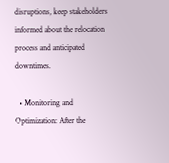disruptions, keep stakeholders informed about the relocation process and anticipated downtimes.

  • Monitoring and Optimization: After the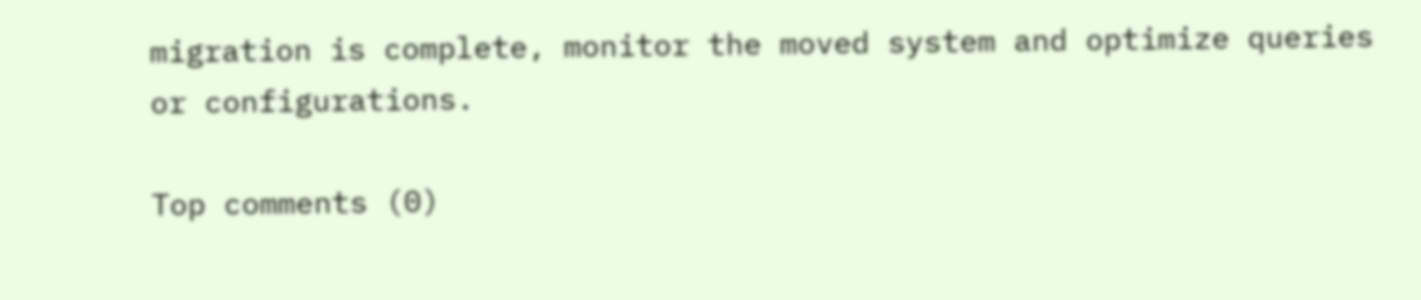migration is complete, monitor the moved system and optimize queries or configurations.

Top comments (0)